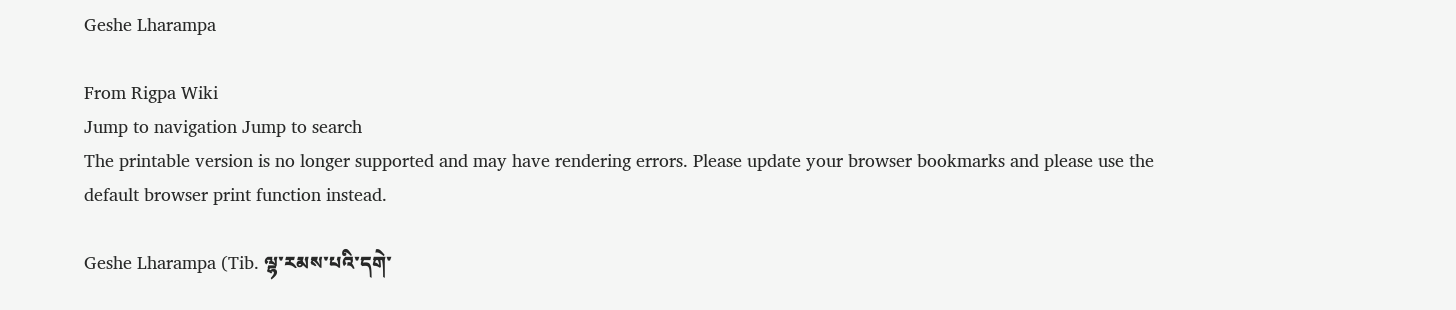Geshe Lharampa

From Rigpa Wiki
Jump to navigation Jump to search
The printable version is no longer supported and may have rendering errors. Please update your browser bookmarks and please use the default browser print function instead.

Geshe Lharampa (Tib. ལྷ་རམས་པའི་དགེ་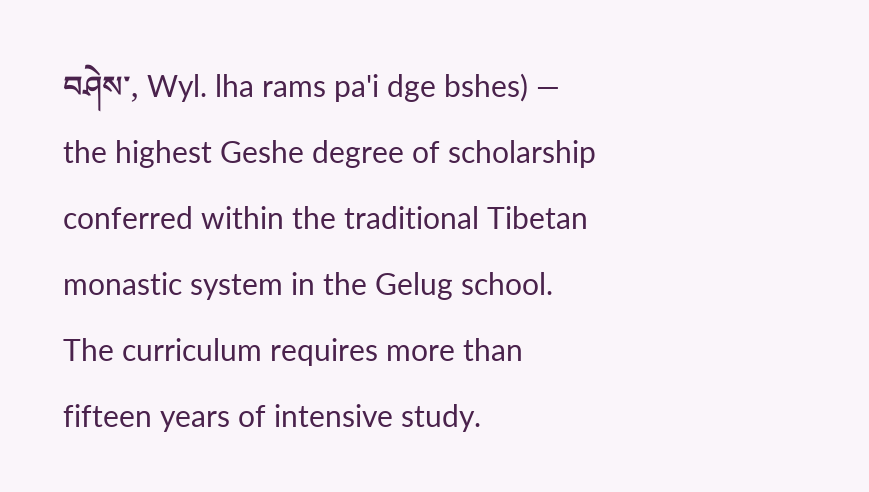བཤེས་, Wyl. lha rams pa'i dge bshes) — the highest Geshe degree of scholarship conferred within the traditional Tibetan monastic system in the Gelug school. The curriculum requires more than fifteen years of intensive study.